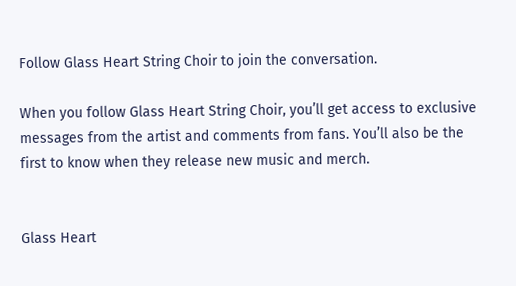Follow Glass Heart String Choir to join the conversation.

When you follow Glass Heart String Choir, you’ll get access to exclusive messages from the artist and comments from fans. You’ll also be the first to know when they release new music and merch.


Glass Heart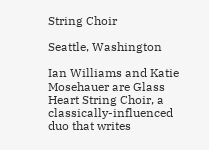String Choir

Seattle, Washington

Ian Williams and Katie Mosehauer are Glass Heart String Choir, a classically-influenced duo that writes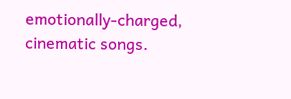emotionally-charged, cinematic songs.